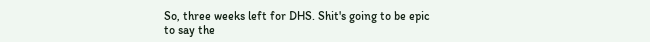So, three weeks left for DHS. Shit's going to be epic to say the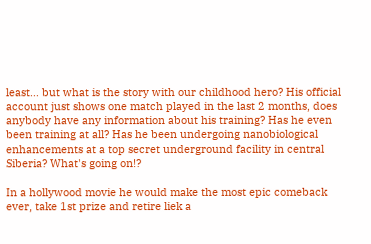least... but what is the story with our childhood hero? His official account just shows one match played in the last 2 months, does anybody have any information about his training? Has he even been training at all? Has he been undergoing nanobiological enhancements at a top secret underground facility in central Siberia? What's going on!?

In a hollywood movie he would make the most epic comeback ever, take 1st prize and retire liek a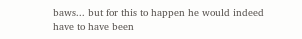baws... but for this to happen he would indeed have to have been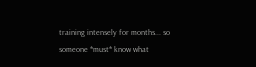training intensely for months... so someone *must* know what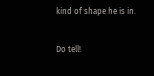kind of shape he is in.

Do tell!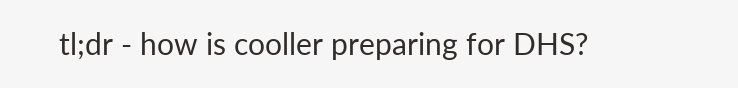tl;dr - how is cooller preparing for DHS?